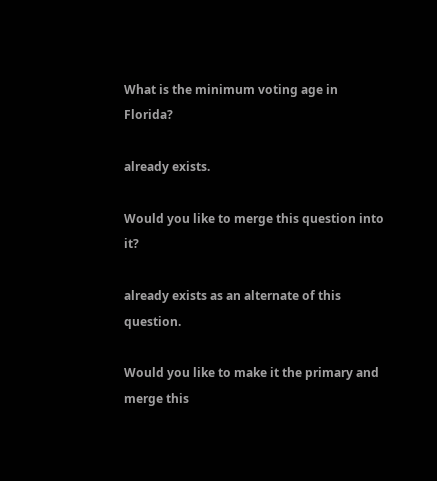What is the minimum voting age in Florida?

already exists.

Would you like to merge this question into it?

already exists as an alternate of this question.

Would you like to make it the primary and merge this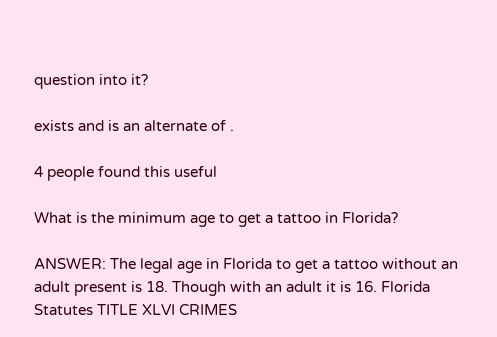question into it?

exists and is an alternate of .

4 people found this useful

What is the minimum age to get a tattoo in Florida?

ANSWER: The legal age in Florida to get a tattoo without an adult present is 18. Though with an adult it is 16. Florida Statutes TITLE XLVI CRIMES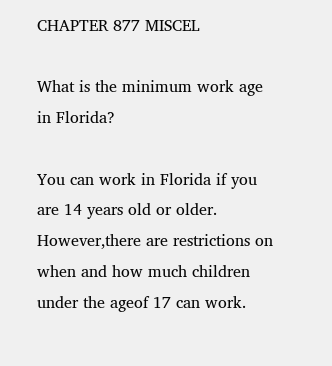CHAPTER 877 MISCEL

What is the minimum work age in Florida?

You can work in Florida if you are 14 years old or older. However,there are restrictions on when and how much children under the ageof 17 can work.